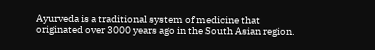Ayurveda is a traditional system of medicine that originated over 3000 years ago in the South Asian region.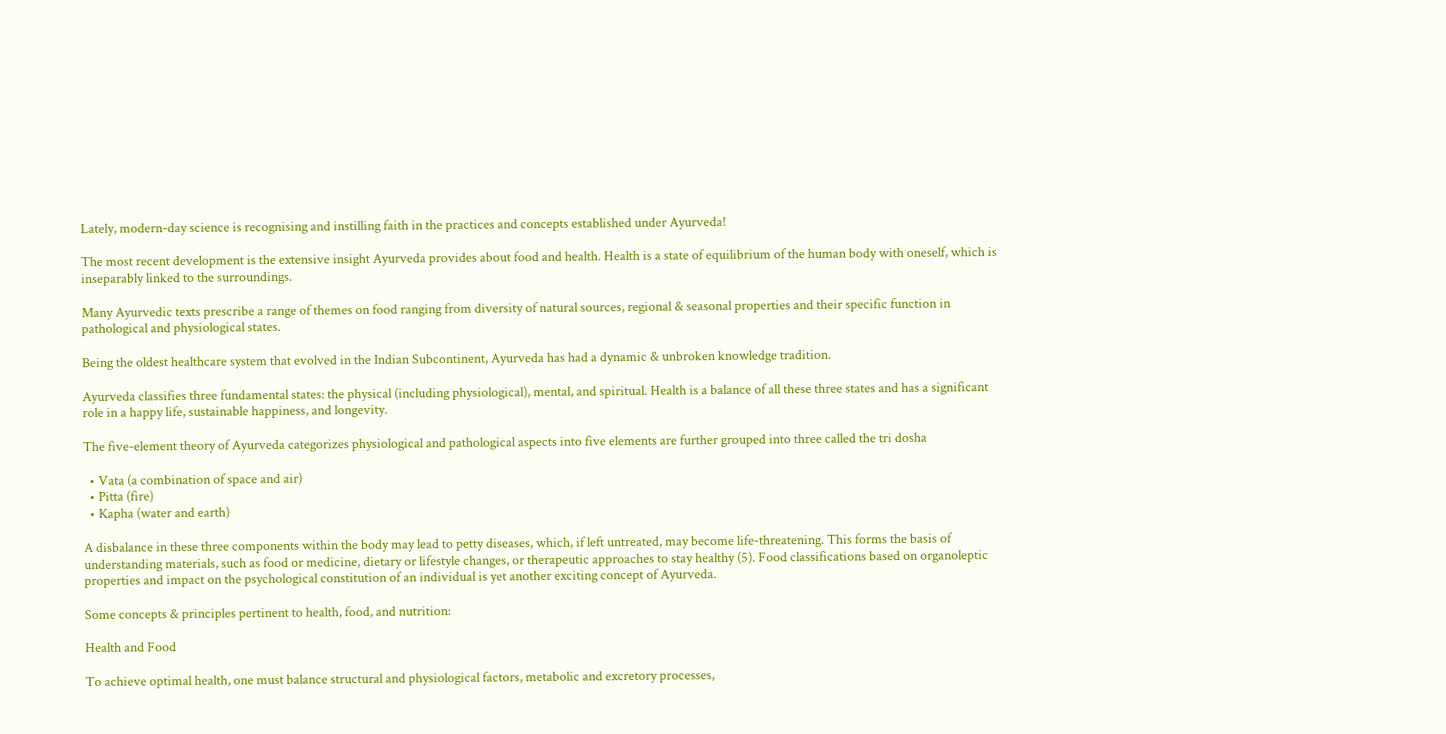Lately, modern-day science is recognising and instilling faith in the practices and concepts established under Ayurveda!

The most recent development is the extensive insight Ayurveda provides about food and health. Health is a state of equilibrium of the human body with oneself, which is inseparably linked to the surroundings.

Many Ayurvedic texts prescribe a range of themes on food ranging from diversity of natural sources, regional & seasonal properties and their specific function in pathological and physiological states.

Being the oldest healthcare system that evolved in the Indian Subcontinent, Ayurveda has had a dynamic & unbroken knowledge tradition.

Ayurveda classifies three fundamental states: the physical (including physiological), mental, and spiritual. Health is a balance of all these three states and has a significant role in a happy life, sustainable happiness, and longevity.

The five-element theory of Ayurveda categorizes physiological and pathological aspects into five elements are further grouped into three called the tri dosha

  • Vata (a combination of space and air)
  • Pitta (fire)
  • Kapha (water and earth)

A disbalance in these three components within the body may lead to petty diseases, which, if left untreated, may become life-threatening. This forms the basis of understanding materials, such as food or medicine, dietary or lifestyle changes, or therapeutic approaches to stay healthy (5). Food classifications based on organoleptic properties and impact on the psychological constitution of an individual is yet another exciting concept of Ayurveda.

Some concepts & principles pertinent to health, food, and nutrition:

Health and Food

To achieve optimal health, one must balance structural and physiological factors, metabolic and excretory processes,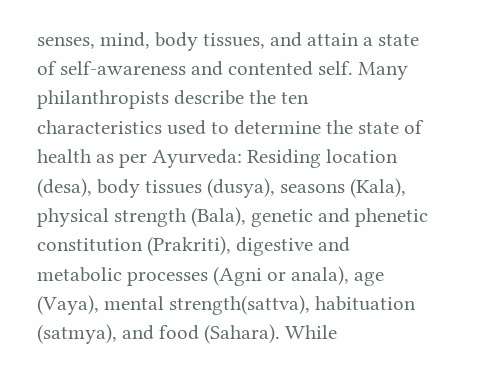senses, mind, body tissues, and attain a state of self-awareness and contented self. Many philanthropists describe the ten characteristics used to determine the state of health as per Ayurveda: Residing location (desa), body tissues (dusya), seasons (Kala), physical strength (Bala), genetic and phenetic constitution (Prakriti), digestive and metabolic processes (Agni or anala), age (Vaya), mental strength(sattva), habituation (satmya), and food (Sahara). While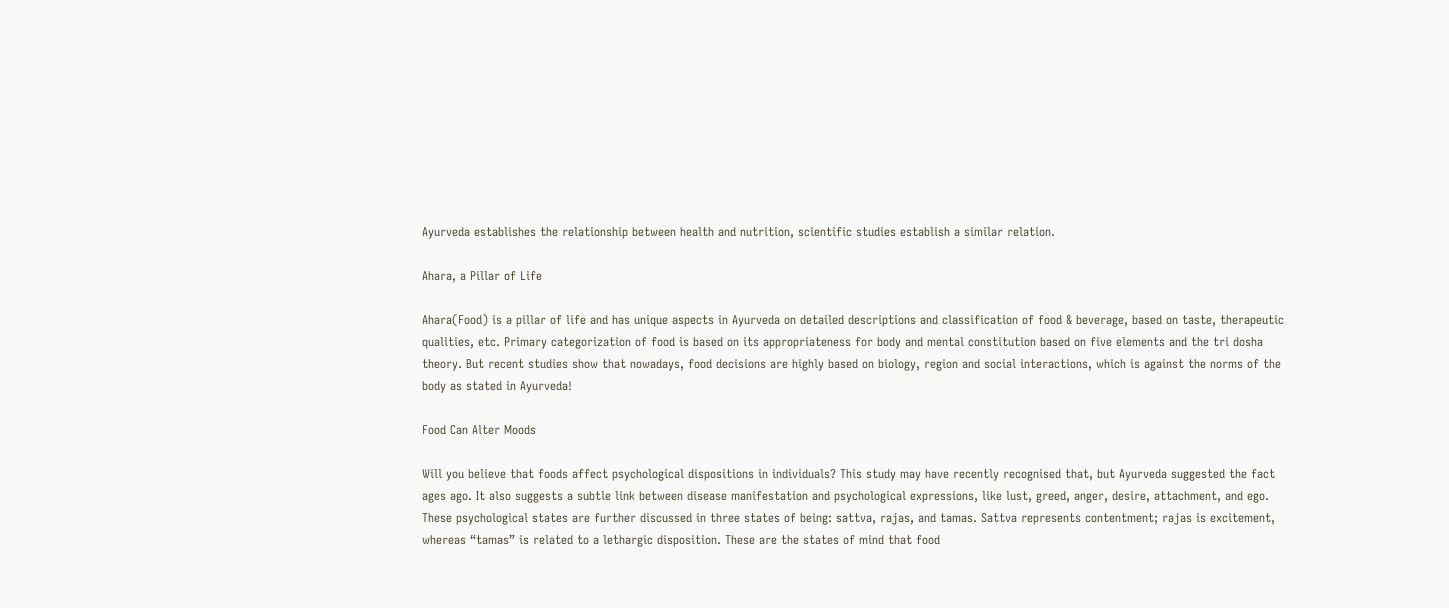Ayurveda establishes the relationship between health and nutrition, scientific studies establish a similar relation.

Ahara, a Pillar of Life

Ahara(Food) is a pillar of life and has unique aspects in Ayurveda on detailed descriptions and classification of food & beverage, based on taste, therapeutic qualities, etc. Primary categorization of food is based on its appropriateness for body and mental constitution based on five elements and the tri dosha theory. But recent studies show that nowadays, food decisions are highly based on biology, region and social interactions, which is against the norms of the body as stated in Ayurveda!

Food Can Alter Moods

Will you believe that foods affect psychological dispositions in individuals? This study may have recently recognised that, but Ayurveda suggested the fact ages ago. It also suggests a subtle link between disease manifestation and psychological expressions, like lust, greed, anger, desire, attachment, and ego. These psychological states are further discussed in three states of being: sattva, rajas, and tamas. Sattva represents contentment; rajas is excitement, whereas “tamas” is related to a lethargic disposition. These are the states of mind that food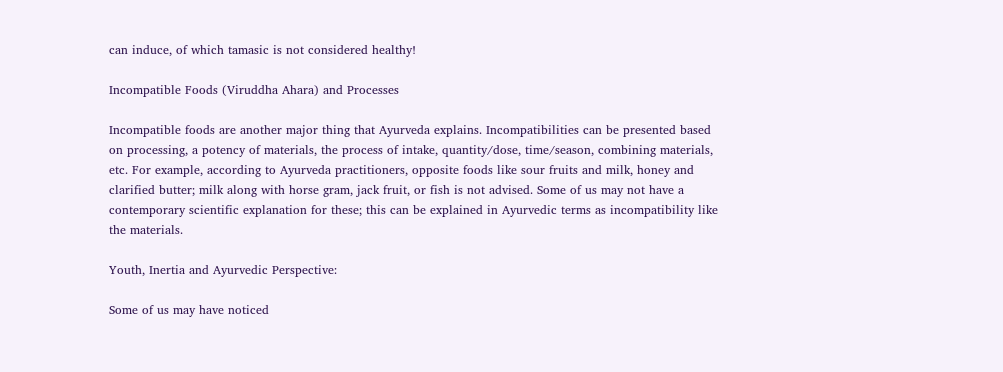can induce, of which tamasic is not considered healthy!

Incompatible Foods (Viruddha Ahara) and Processes

Incompatible foods are another major thing that Ayurveda explains. Incompatibilities can be presented based on processing, a potency of materials, the process of intake, quantity/dose, time/season, combining materials, etc. For example, according to Ayurveda practitioners, opposite foods like sour fruits and milk, honey and clarified butter; milk along with horse gram, jack fruit, or fish is not advised. Some of us may not have a contemporary scientific explanation for these; this can be explained in Ayurvedic terms as incompatibility like the materials.

Youth, Inertia and Ayurvedic Perspective:

Some of us may have noticed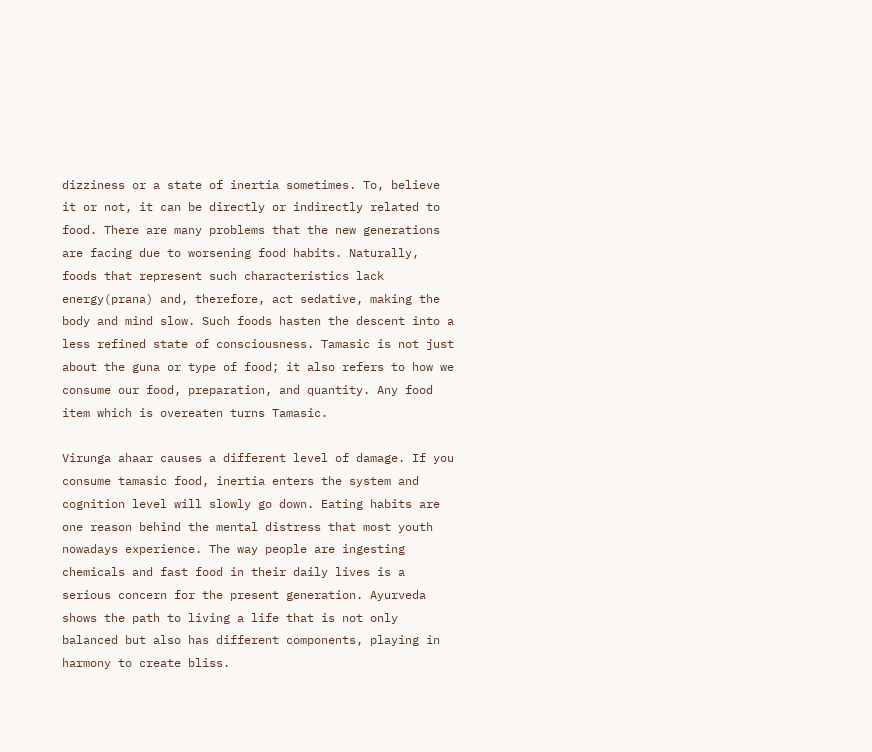dizziness or a state of inertia sometimes. To, believe it or not, it can be directly or indirectly related to food. There are many problems that the new generations are facing due to worsening food habits. Naturally, foods that represent such characteristics lack energy(prana) and, therefore, act sedative, making the body and mind slow. Such foods hasten the descent into a less refined state of consciousness. Tamasic is not just about the guna or type of food; it also refers to how we consume our food, preparation, and quantity. Any food item which is overeaten turns Tamasic.

Virunga ahaar causes a different level of damage. If you consume tamasic food, inertia enters the system and cognition level will slowly go down. Eating habits are one reason behind the mental distress that most youth nowadays experience. The way people are ingesting chemicals and fast food in their daily lives is a serious concern for the present generation. Ayurveda shows the path to living a life that is not only balanced but also has different components, playing in harmony to create bliss.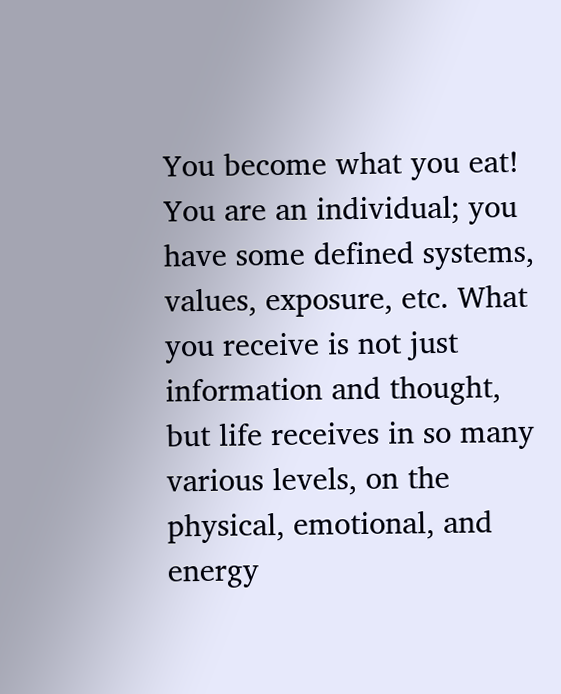You become what you eat! You are an individual; you have some defined systems, values, exposure, etc. What you receive is not just information and thought, but life receives in so many various levels, on the physical, emotional, and energy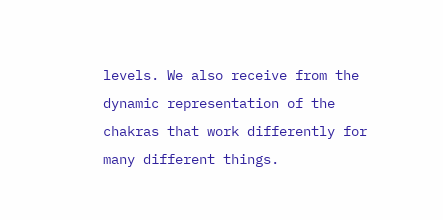levels. We also receive from the dynamic representation of the chakras that work differently for many different things.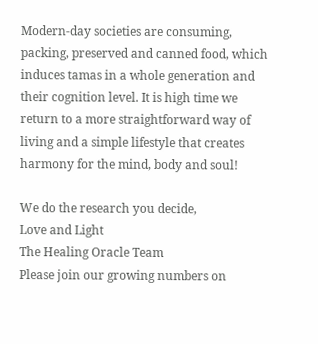Modern-day societies are consuming, packing, preserved and canned food, which induces tamas in a whole generation and their cognition level. It is high time we return to a more straightforward way of living and a simple lifestyle that creates harmony for the mind, body and soul!

We do the research you decide,
Love and Light
The Healing Oracle Team
Please join our growing numbers on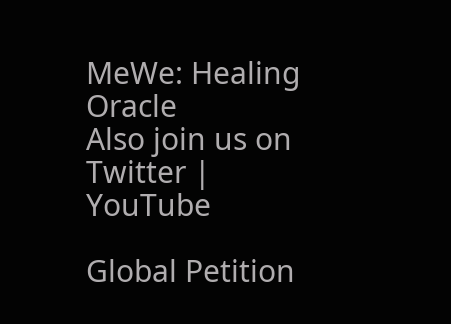MeWe: Healing Oracle
Also join us on Twitter | YouTube

Global Petition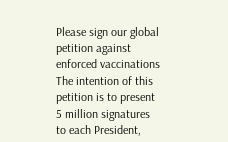Please sign our global petition against enforced vaccinations The intention of this petition is to present 5 million signatures to each President,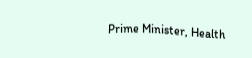Prime Minister, Health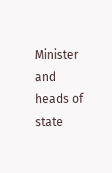Minister and heads of state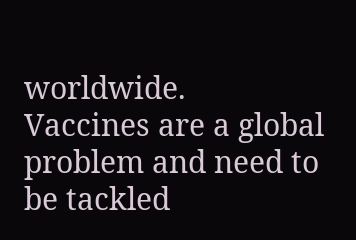worldwide.
Vaccines are a global problem and need to be tackled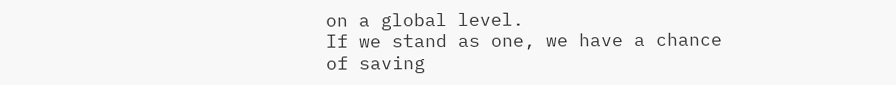on a global level.
If we stand as one, we have a chance of saving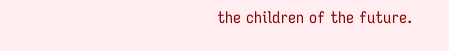the children of the future.